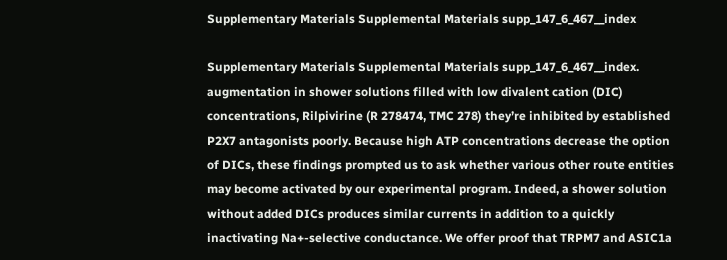Supplementary Materials Supplemental Materials supp_147_6_467__index

Supplementary Materials Supplemental Materials supp_147_6_467__index. augmentation in shower solutions filled with low divalent cation (DIC) concentrations, Rilpivirine (R 278474, TMC 278) they’re inhibited by established P2X7 antagonists poorly. Because high ATP concentrations decrease the option of DICs, these findings prompted us to ask whether various other route entities may become activated by our experimental program. Indeed, a shower solution without added DICs produces similar currents in addition to a quickly inactivating Na+-selective conductance. We offer proof that TRPM7 and ASIC1a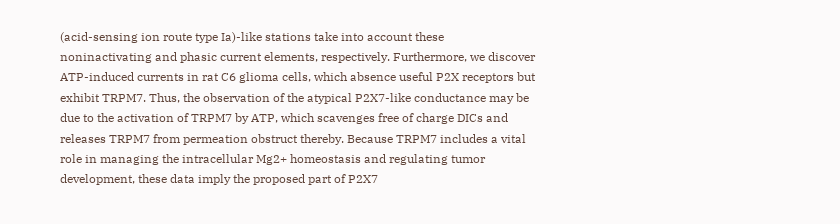(acid-sensing ion route type Ia)-like stations take into account these noninactivating and phasic current elements, respectively. Furthermore, we discover ATP-induced currents in rat C6 glioma cells, which absence useful P2X receptors but exhibit TRPM7. Thus, the observation of the atypical P2X7-like conductance may be due to the activation of TRPM7 by ATP, which scavenges free of charge DICs and releases TRPM7 from permeation obstruct thereby. Because TRPM7 includes a vital role in managing the intracellular Mg2+ homeostasis and regulating tumor development, these data imply the proposed part of P2X7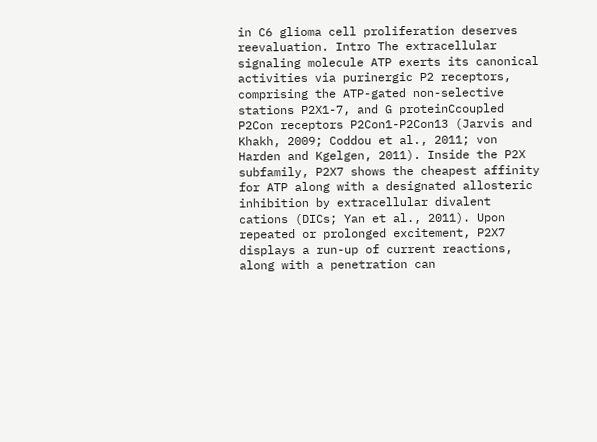in C6 glioma cell proliferation deserves reevaluation. Intro The extracellular signaling molecule ATP exerts its canonical activities via purinergic P2 receptors, comprising the ATP-gated non-selective stations P2X1-7, and G proteinCcoupled P2Con receptors P2Con1-P2Con13 (Jarvis and Khakh, 2009; Coddou et al., 2011; von Harden and Kgelgen, 2011). Inside the P2X subfamily, P2X7 shows the cheapest affinity for ATP along with a designated allosteric inhibition by extracellular divalent cations (DICs; Yan et al., 2011). Upon repeated or prolonged excitement, P2X7 displays a run-up of current reactions, along with a penetration can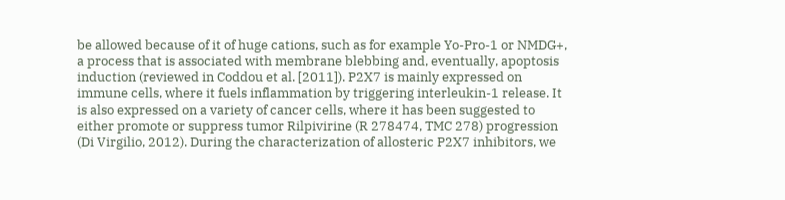be allowed because of it of huge cations, such as for example Yo-Pro-1 or NMDG+, a process that is associated with membrane blebbing and, eventually, apoptosis induction (reviewed in Coddou et al. [2011]). P2X7 is mainly expressed on immune cells, where it fuels inflammation by triggering interleukin-1 release. It is also expressed on a variety of cancer cells, where it has been suggested to either promote or suppress tumor Rilpivirine (R 278474, TMC 278) progression (Di Virgilio, 2012). During the characterization of allosteric P2X7 inhibitors, we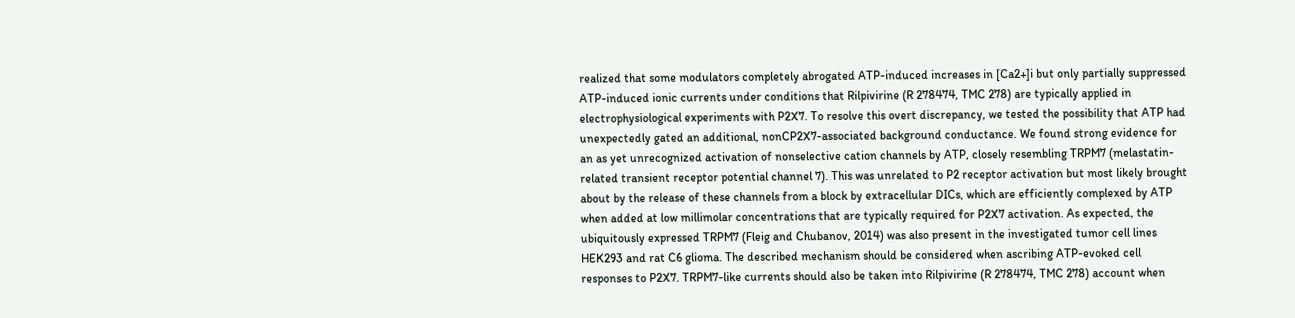realized that some modulators completely abrogated ATP-induced increases in [Ca2+]i but only partially suppressed ATP-induced ionic currents under conditions that Rilpivirine (R 278474, TMC 278) are typically applied in electrophysiological experiments with P2X7. To resolve this overt discrepancy, we tested the possibility that ATP had unexpectedly gated an additional, nonCP2X7-associated background conductance. We found strong evidence for an as yet unrecognized activation of nonselective cation channels by ATP, closely resembling TRPM7 (melastatin-related transient receptor potential channel 7). This was unrelated to P2 receptor activation but most likely brought about by the release of these channels from a block by extracellular DICs, which are efficiently complexed by ATP when added at low millimolar concentrations that are typically required for P2X7 activation. As expected, the ubiquitously expressed TRPM7 (Fleig and Chubanov, 2014) was also present in the investigated tumor cell lines HEK293 and rat C6 glioma. The described mechanism should be considered when ascribing ATP-evoked cell responses to P2X7. TRPM7-like currents should also be taken into Rilpivirine (R 278474, TMC 278) account when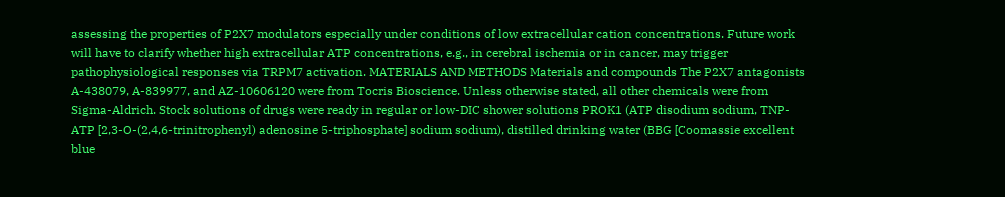assessing the properties of P2X7 modulators especially under conditions of low extracellular cation concentrations. Future work will have to clarify whether high extracellular ATP concentrations, e.g., in cerebral ischemia or in cancer, may trigger pathophysiological responses via TRPM7 activation. MATERIALS AND METHODS Materials and compounds The P2X7 antagonists A-438079, A-839977, and AZ-10606120 were from Tocris Bioscience. Unless otherwise stated, all other chemicals were from Sigma-Aldrich. Stock solutions of drugs were ready in regular or low-DIC shower solutions PROK1 (ATP disodium sodium, TNP-ATP [2,3-O-(2,4,6-trinitrophenyl) adenosine 5-triphosphate] sodium sodium), distilled drinking water (BBG [Coomassie excellent blue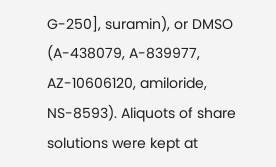G-250], suramin), or DMSO (A-438079, A-839977, AZ-10606120, amiloride, NS-8593). Aliquots of share solutions were kept at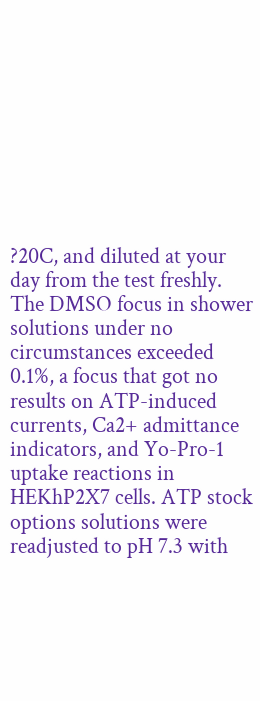?20C, and diluted at your day from the test freshly. The DMSO focus in shower solutions under no circumstances exceeded 0.1%, a focus that got no results on ATP-induced currents, Ca2+ admittance indicators, and Yo-Pro-1 uptake reactions in HEKhP2X7 cells. ATP stock options solutions were readjusted to pH 7.3 with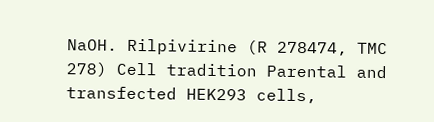NaOH. Rilpivirine (R 278474, TMC 278) Cell tradition Parental and transfected HEK293 cells,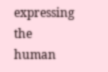expressing the human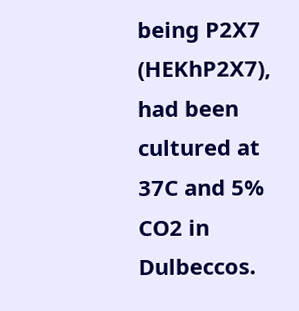being P2X7 (HEKhP2X7), had been cultured at 37C and 5% CO2 in Dulbeccos.